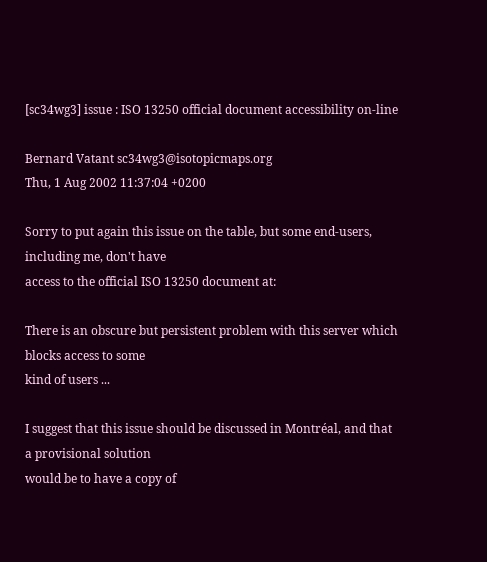[sc34wg3] issue : ISO 13250 official document accessibility on-line

Bernard Vatant sc34wg3@isotopicmaps.org
Thu, 1 Aug 2002 11:37:04 +0200

Sorry to put again this issue on the table, but some end-users, including me, don't have
access to the official ISO 13250 document at:

There is an obscure but persistent problem with this server which blocks access to some
kind of users ...

I suggest that this issue should be discussed in Montréal, and that a provisional solution
would be to have a copy of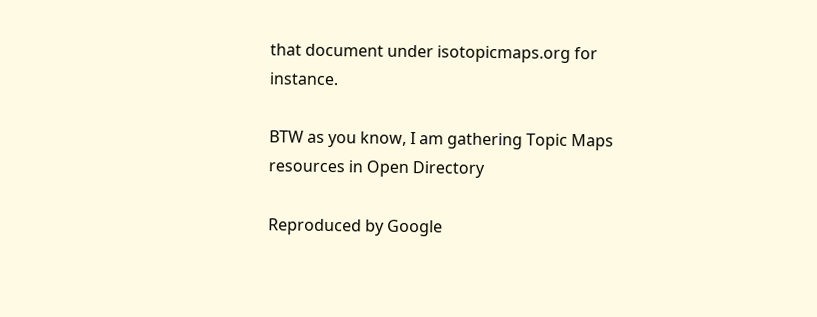that document under isotopicmaps.org for instance.

BTW as you know, I am gathering Topic Maps resources in Open Directory

Reproduced by Google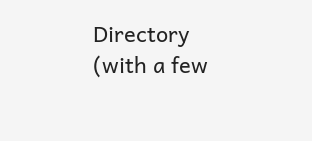Directory (with a few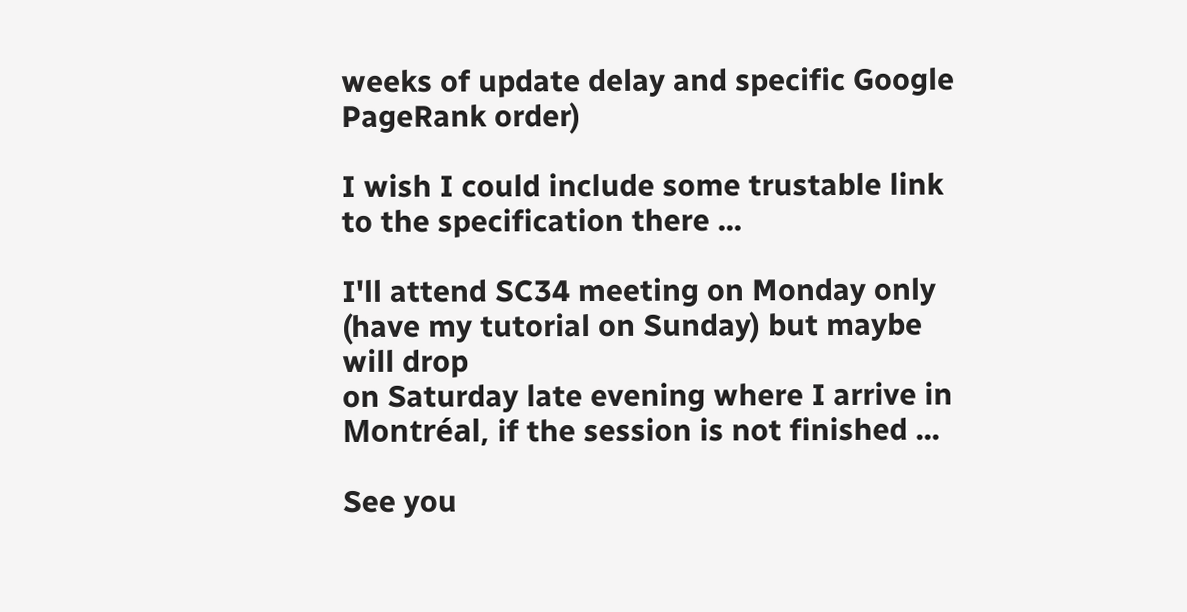weeks of update delay and specific Google
PageRank order)

I wish I could include some trustable link to the specification there ...

I'll attend SC34 meeting on Monday only (have my tutorial on Sunday) but maybe will drop
on Saturday late evening where I arrive in Montréal, if the session is not finished ...

See you